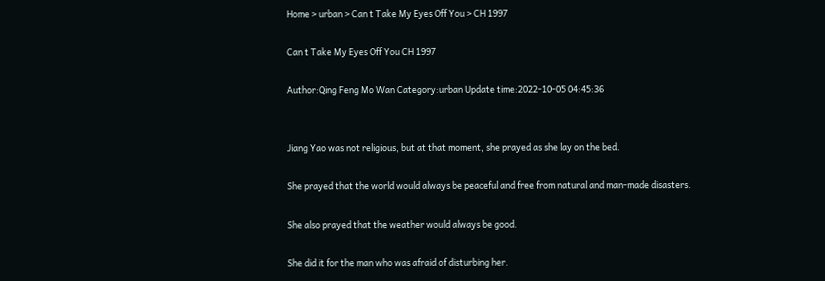Home > urban > Can t Take My Eyes Off You > CH 1997

Can t Take My Eyes Off You CH 1997

Author:Qing Feng Mo Wan Category:urban Update time:2022-10-05 04:45:36


Jiang Yao was not religious, but at that moment, she prayed as she lay on the bed.

She prayed that the world would always be peaceful and free from natural and man-made disasters.

She also prayed that the weather would always be good.

She did it for the man who was afraid of disturbing her.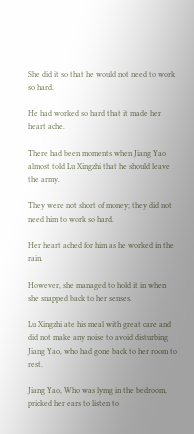She did it so that he would not need to work so hard.

He had worked so hard that it made her heart ache.

There had been moments when Jiang Yao almost told Lu Xingzhi that he should leave the army.

They were not short of money; they did not need him to work so hard.

Her heart ached for him as he worked in the rain.

However, she managed to hold it in when she snapped back to her senses.

Lu Xingzhi ate his meal with great care and did not make any noise to avoid disturbing Jiang Yao, who had gone back to her room to rest.

Jiang Yao, Who was lymg in the bedroom, pricked her ears to listen to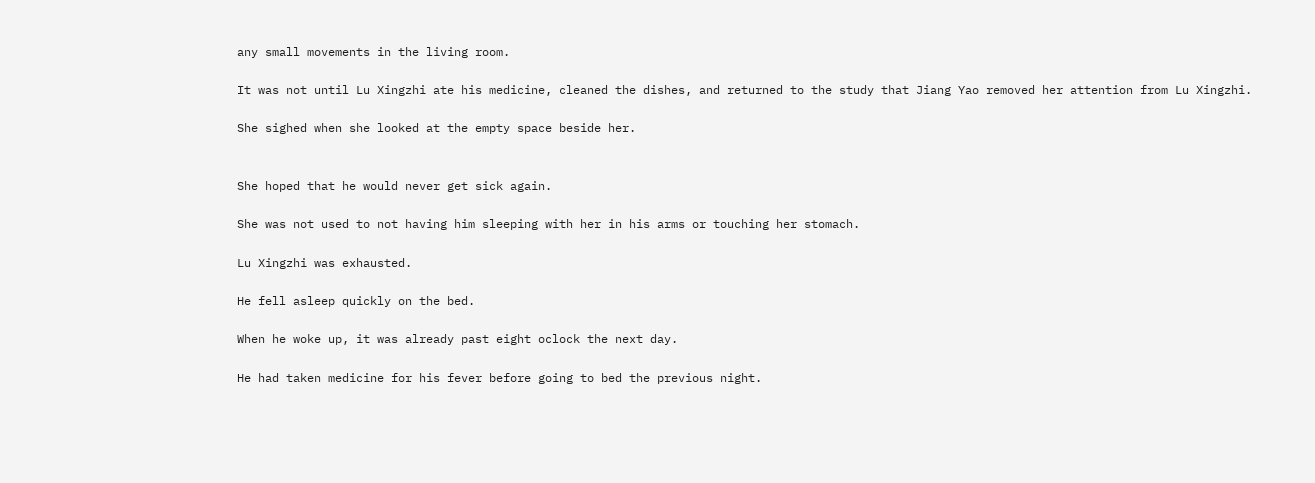any small movements in the living room.

It was not until Lu Xingzhi ate his medicine, cleaned the dishes, and returned to the study that Jiang Yao removed her attention from Lu Xingzhi.

She sighed when she looked at the empty space beside her.


She hoped that he would never get sick again.

She was not used to not having him sleeping with her in his arms or touching her stomach.

Lu Xingzhi was exhausted.

He fell asleep quickly on the bed.

When he woke up, it was already past eight oclock the next day.

He had taken medicine for his fever before going to bed the previous night.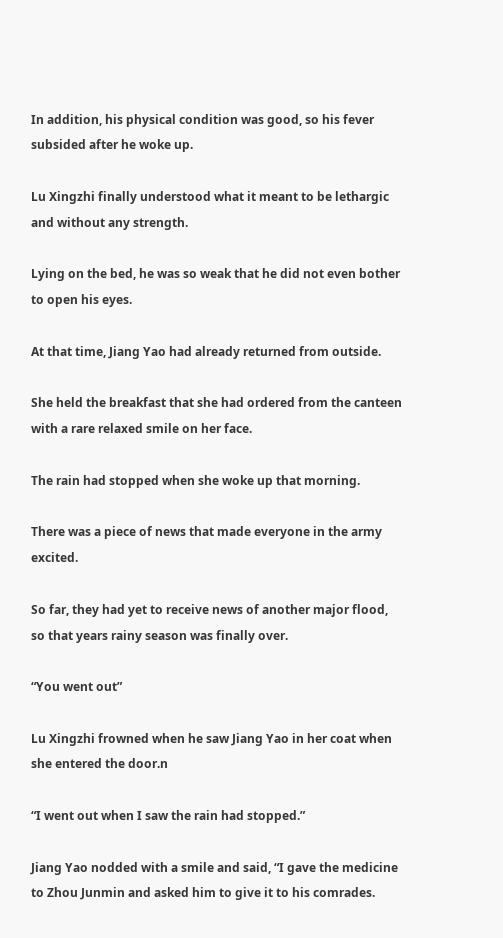In addition, his physical condition was good, so his fever subsided after he woke up.

Lu Xingzhi finally understood what it meant to be lethargic and without any strength.

Lying on the bed, he was so weak that he did not even bother to open his eyes.

At that time, Jiang Yao had already returned from outside.

She held the breakfast that she had ordered from the canteen with a rare relaxed smile on her face.

The rain had stopped when she woke up that morning.

There was a piece of news that made everyone in the army excited.

So far, they had yet to receive news of another major flood, so that years rainy season was finally over.

“You went out”

Lu Xingzhi frowned when he saw Jiang Yao in her coat when she entered the door.n

“I went out when I saw the rain had stopped.”

Jiang Yao nodded with a smile and said, “I gave the medicine to Zhou Junmin and asked him to give it to his comrades.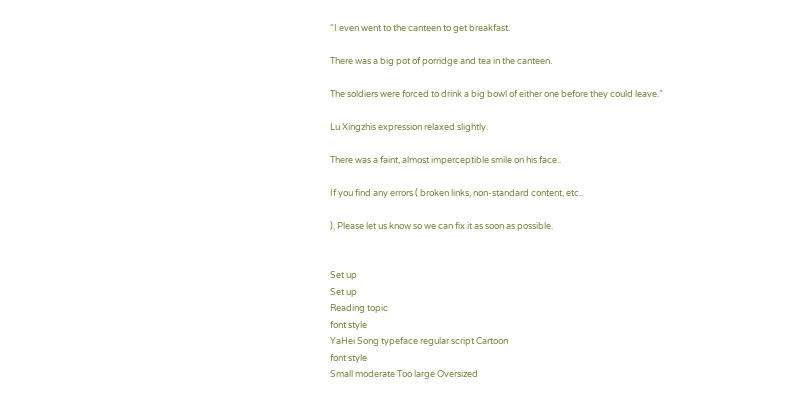“I even went to the canteen to get breakfast.

There was a big pot of porridge and tea in the canteen.

The soldiers were forced to drink a big bowl of either one before they could leave.”

Lu Xingzhis expression relaxed slightly.

There was a faint, almost imperceptible smile on his face..

If you find any errors ( broken links, non-standard content, etc..

), Please let us know so we can fix it as soon as possible.


Set up
Set up
Reading topic
font style
YaHei Song typeface regular script Cartoon
font style
Small moderate Too large Oversized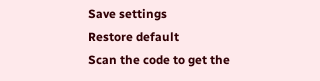Save settings
Restore default
Scan the code to get the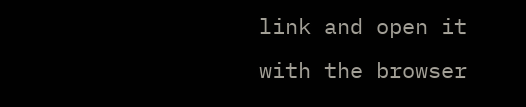link and open it with the browser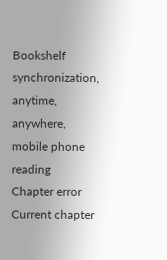Bookshelf synchronization, anytime, anywhere, mobile phone reading
Chapter error
Current chapter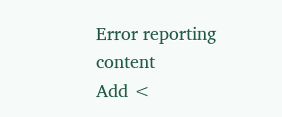Error reporting content
Add <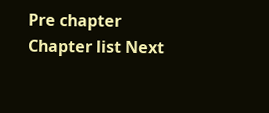Pre chapter Chapter list Next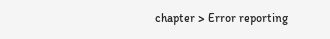chapter > Error reporting